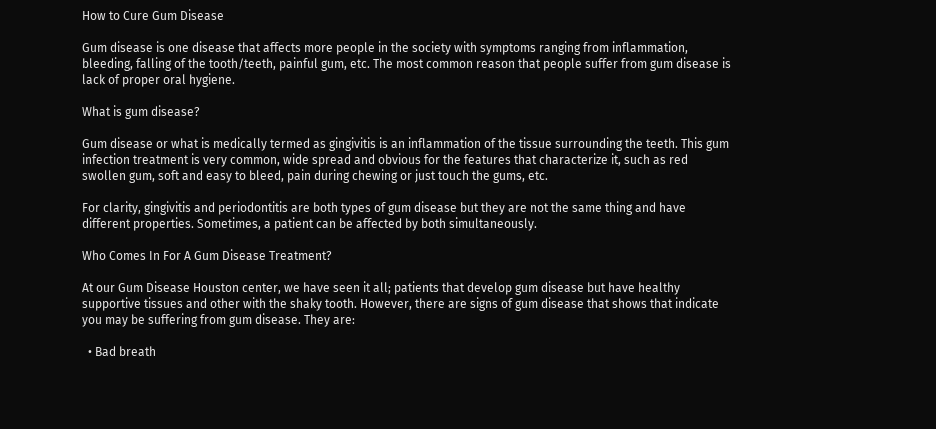How to Cure Gum Disease

Gum disease is one disease that affects more people in the society with symptoms ranging from inflammation, bleeding, falling of the tooth/teeth, painful gum, etc. The most common reason that people suffer from gum disease is lack of proper oral hygiene.

What is gum disease?

Gum disease or what is medically termed as gingivitis is an inflammation of the tissue surrounding the teeth. This gum infection treatment is very common, wide spread and obvious for the features that characterize it, such as red swollen gum, soft and easy to bleed, pain during chewing or just touch the gums, etc.

For clarity, gingivitis and periodontitis are both types of gum disease but they are not the same thing and have different properties. Sometimes, a patient can be affected by both simultaneously.

Who Comes In For A Gum Disease Treatment?

At our Gum Disease Houston center, we have seen it all; patients that develop gum disease but have healthy supportive tissues and other with the shaky tooth. However, there are signs of gum disease that shows that indicate you may be suffering from gum disease. They are:

  • Bad breath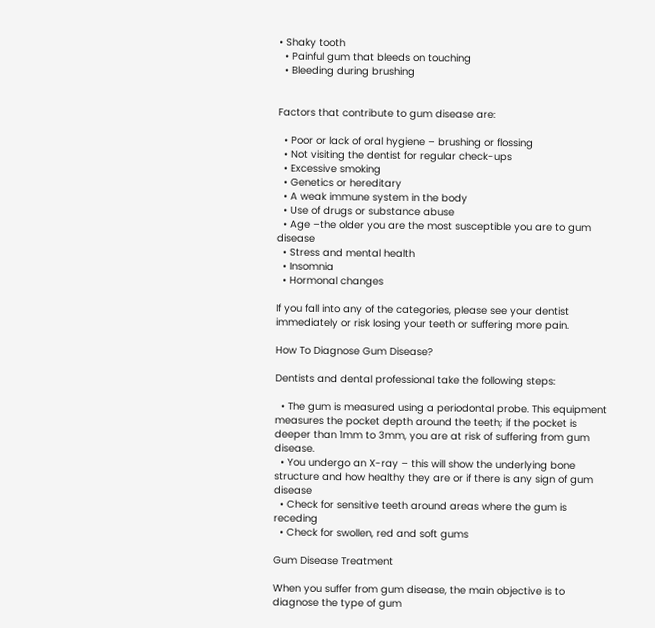• Shaky tooth
  • Painful gum that bleeds on touching
  • Bleeding during brushing


Factors that contribute to gum disease are:

  • Poor or lack of oral hygiene – brushing or flossing
  • Not visiting the dentist for regular check-ups
  • Excessive smoking
  • Genetics or hereditary
  • A weak immune system in the body
  • Use of drugs or substance abuse
  • Age –the older you are the most susceptible you are to gum disease
  • Stress and mental health
  • Insomnia
  • Hormonal changes

If you fall into any of the categories, please see your dentist immediately or risk losing your teeth or suffering more pain.

How To Diagnose Gum Disease?

Dentists and dental professional take the following steps:

  • The gum is measured using a periodontal probe. This equipment measures the pocket depth around the teeth; if the pocket is deeper than 1mm to 3mm, you are at risk of suffering from gum disease.
  • You undergo an X-ray – this will show the underlying bone structure and how healthy they are or if there is any sign of gum disease
  • Check for sensitive teeth around areas where the gum is receding
  • Check for swollen, red and soft gums

Gum Disease Treatment

When you suffer from gum disease, the main objective is to diagnose the type of gum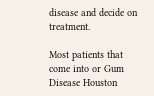disease and decide on treatment.

Most patients that come into or Gum Disease Houston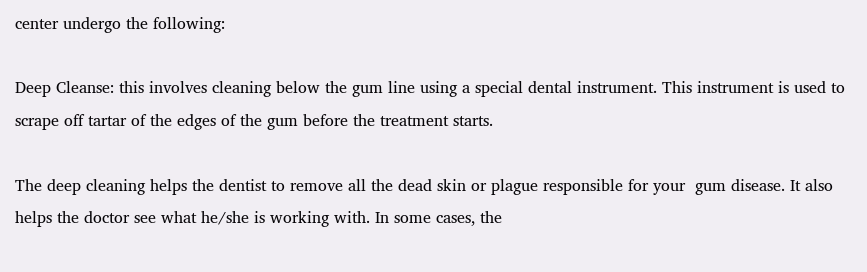center undergo the following:

Deep Cleanse: this involves cleaning below the gum line using a special dental instrument. This instrument is used to scrape off tartar of the edges of the gum before the treatment starts.

The deep cleaning helps the dentist to remove all the dead skin or plague responsible for your  gum disease. It also helps the doctor see what he/she is working with. In some cases, the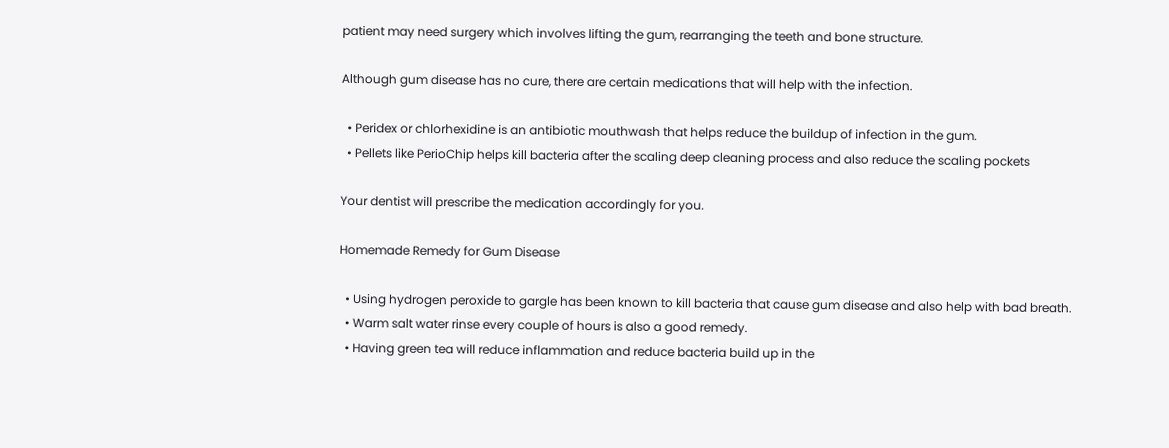patient may need surgery which involves lifting the gum, rearranging the teeth and bone structure.

Although gum disease has no cure, there are certain medications that will help with the infection.

  • Peridex or chlorhexidine is an antibiotic mouthwash that helps reduce the buildup of infection in the gum.
  • Pellets like PerioChip helps kill bacteria after the scaling deep cleaning process and also reduce the scaling pockets

Your dentist will prescribe the medication accordingly for you.

Homemade Remedy for Gum Disease

  • Using hydrogen peroxide to gargle has been known to kill bacteria that cause gum disease and also help with bad breath.
  • Warm salt water rinse every couple of hours is also a good remedy.
  • Having green tea will reduce inflammation and reduce bacteria build up in the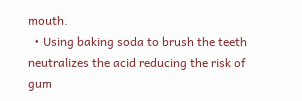mouth.
  • Using baking soda to brush the teeth neutralizes the acid reducing the risk of gum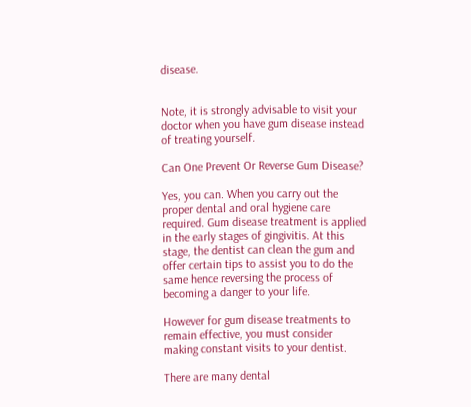disease.


Note, it is strongly advisable to visit your doctor when you have gum disease instead of treating yourself.

Can One Prevent Or Reverse Gum Disease?

Yes, you can. When you carry out the proper dental and oral hygiene care required. Gum disease treatment is applied in the early stages of gingivitis. At this stage, the dentist can clean the gum and offer certain tips to assist you to do the same hence reversing the process of becoming a danger to your life.

However for gum disease treatments to remain effective, you must consider making constant visits to your dentist.

There are many dental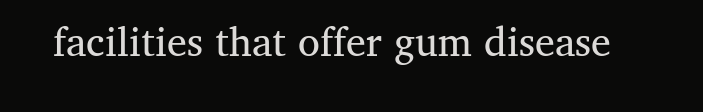facilities that offer gum disease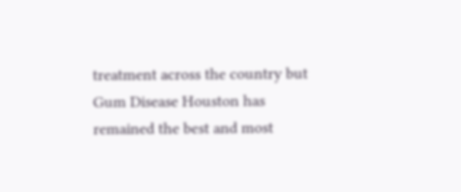treatment across the country but Gum Disease Houston has remained the best and most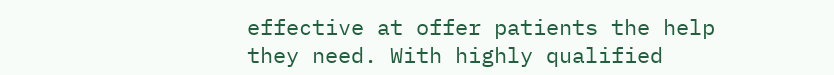effective at offer patients the help they need. With highly qualified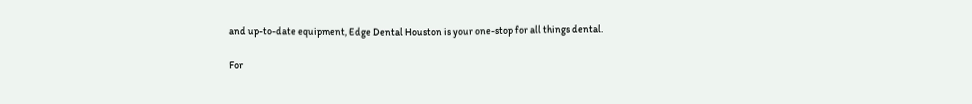and up-to-date equipment, Edge Dental Houston is your one-stop for all things dental.

For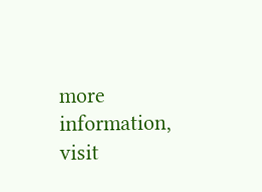more information, visit